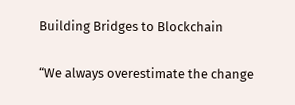Building Bridges to Blockchain

“We always overestimate the change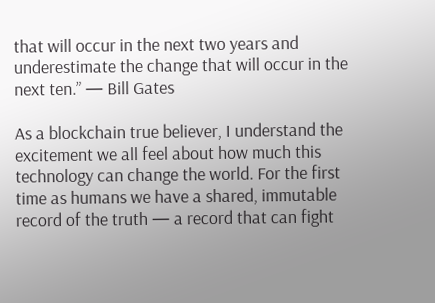that will occur in the next two years and underestimate the change that will occur in the next ten.” — Bill Gates

As a blockchain true believer, I understand the excitement we all feel about how much this technology can change the world. For the first time as humans we have a shared, immutable record of the truth — a record that can fight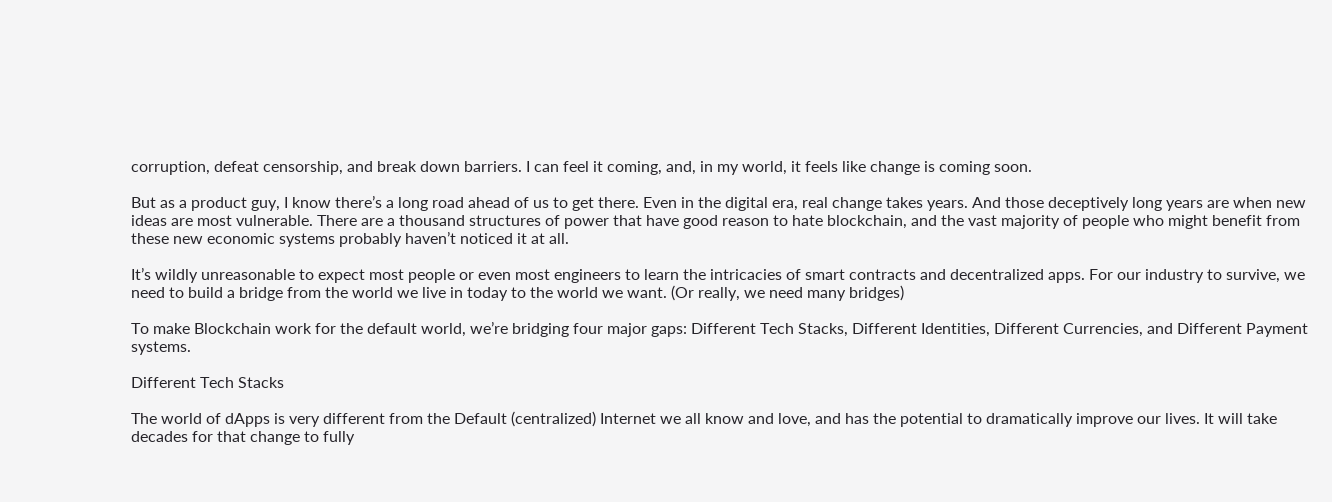corruption, defeat censorship, and break down barriers. I can feel it coming, and, in my world, it feels like change is coming soon.

But as a product guy, I know there’s a long road ahead of us to get there. Even in the digital era, real change takes years. And those deceptively long years are when new ideas are most vulnerable. There are a thousand structures of power that have good reason to hate blockchain, and the vast majority of people who might benefit from these new economic systems probably haven’t noticed it at all.

It’s wildly unreasonable to expect most people or even most engineers to learn the intricacies of smart contracts and decentralized apps. For our industry to survive, we need to build a bridge from the world we live in today to the world we want. (Or really, we need many bridges)

To make Blockchain work for the default world, we’re bridging four major gaps: Different Tech Stacks, Different Identities, Different Currencies, and Different Payment systems.

Different Tech Stacks

The world of dApps is very different from the Default (centralized) Internet we all know and love, and has the potential to dramatically improve our lives. It will take decades for that change to fully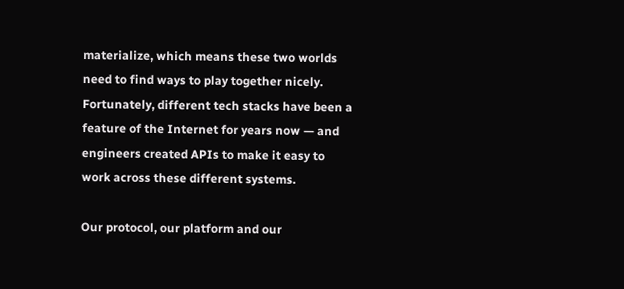materialize, which means these two worlds need to find ways to play together nicely. Fortunately, different tech stacks have been a feature of the Internet for years now — and engineers created APIs to make it easy to work across these different systems.

Our protocol, our platform and our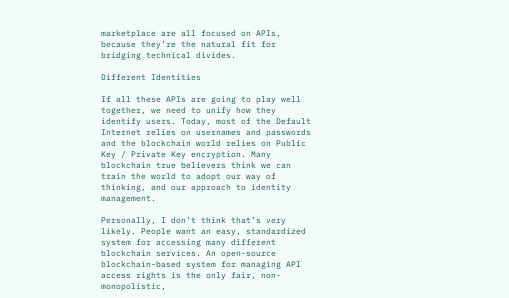marketplace are all focused on APIs, because they’re the natural fit for bridging technical divides.

Different Identities

If all these APIs are going to play well together, we need to unify how they identify users. Today, most of the Default Internet relies on usernames and passwords and the blockchain world relies on Public Key / Private Key encryption. Many blockchain true believers think we can train the world to adopt our way of thinking, and our approach to identity management.

Personally, I don’t think that’s very likely. People want an easy, standardized system for accessing many different blockchain services. An open-source blockchain-based system for managing API access rights is the only fair, non-monopolistic,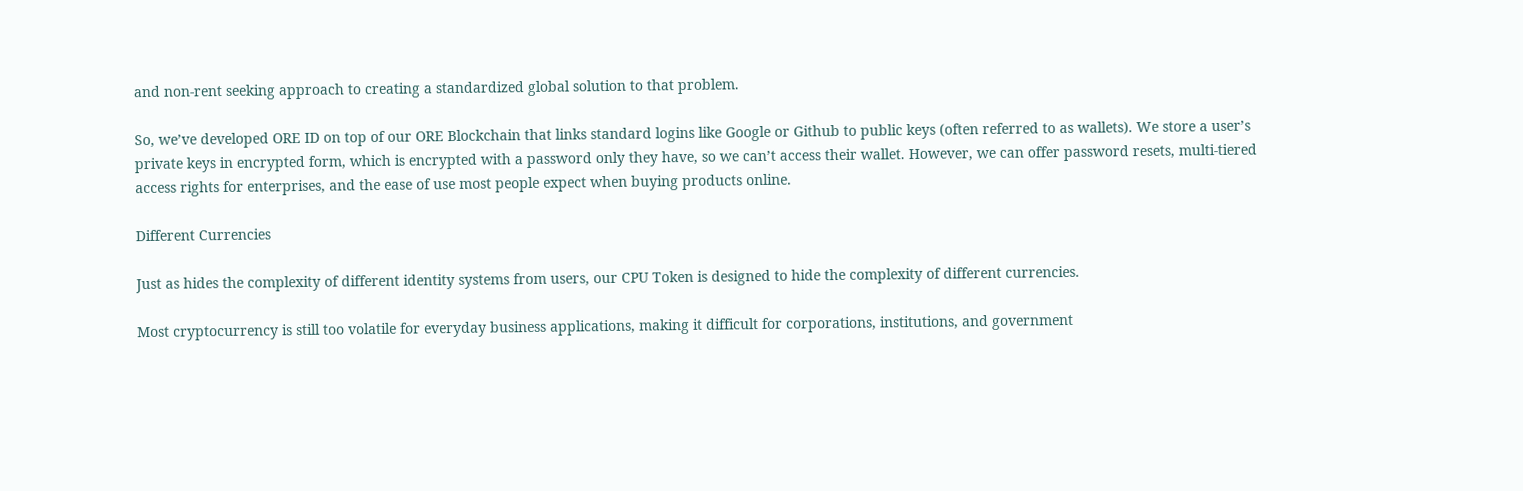and non-rent seeking approach to creating a standardized global solution to that problem.

So, we’ve developed ORE ID on top of our ORE Blockchain that links standard logins like Google or Github to public keys (often referred to as wallets). We store a user’s private keys in encrypted form, which is encrypted with a password only they have, so we can’t access their wallet. However, we can offer password resets, multi-tiered access rights for enterprises, and the ease of use most people expect when buying products online.

Different Currencies

Just as hides the complexity of different identity systems from users, our CPU Token is designed to hide the complexity of different currencies.

Most cryptocurrency is still too volatile for everyday business applications, making it difficult for corporations, institutions, and government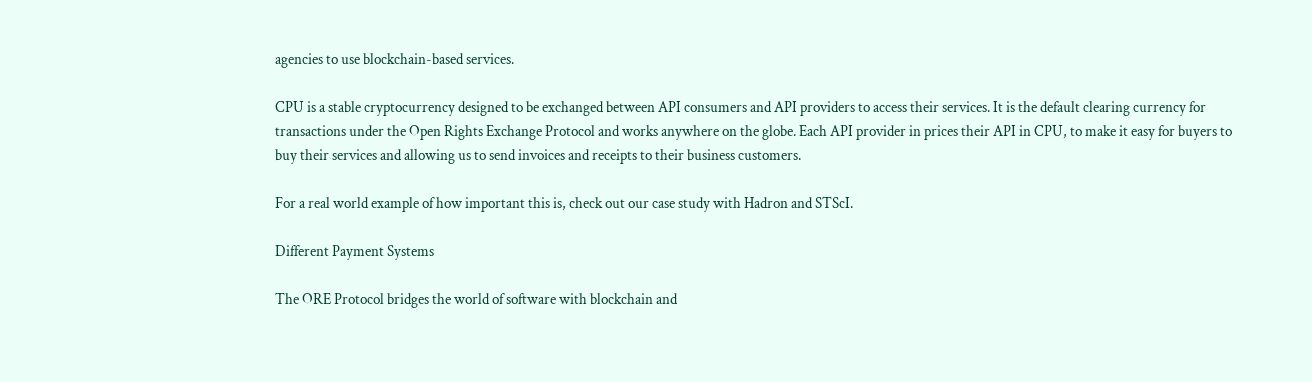agencies to use blockchain-based services.

CPU is a stable cryptocurrency designed to be exchanged between API consumers and API providers to access their services. It is the default clearing currency for transactions under the Open Rights Exchange Protocol and works anywhere on the globe. Each API provider in prices their API in CPU, to make it easy for buyers to buy their services and allowing us to send invoices and receipts to their business customers.

For a real world example of how important this is, check out our case study with Hadron and STScI.

Different Payment Systems

The ORE Protocol bridges the world of software with blockchain and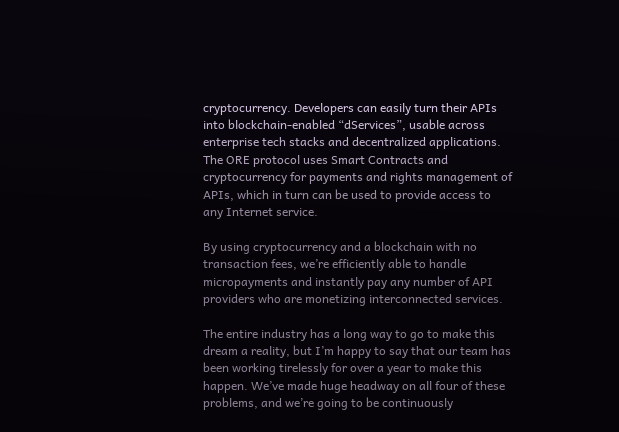cryptocurrency. Developers can easily turn their APIs into blockchain-enabled “dServices”, usable across enterprise tech stacks and decentralized applications. The ORE protocol uses Smart Contracts and cryptocurrency for payments and rights management of APIs, which in turn can be used to provide access to any Internet service.

By using cryptocurrency and a blockchain with no transaction fees, we’re efficiently able to handle micropayments and instantly pay any number of API providers who are monetizing interconnected services.

The entire industry has a long way to go to make this dream a reality, but I’m happy to say that our team has been working tirelessly for over a year to make this happen. We’ve made huge headway on all four of these problems, and we’re going to be continuously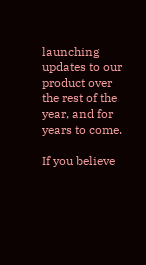launching updates to our product over the rest of the year, and for years to come.

If you believe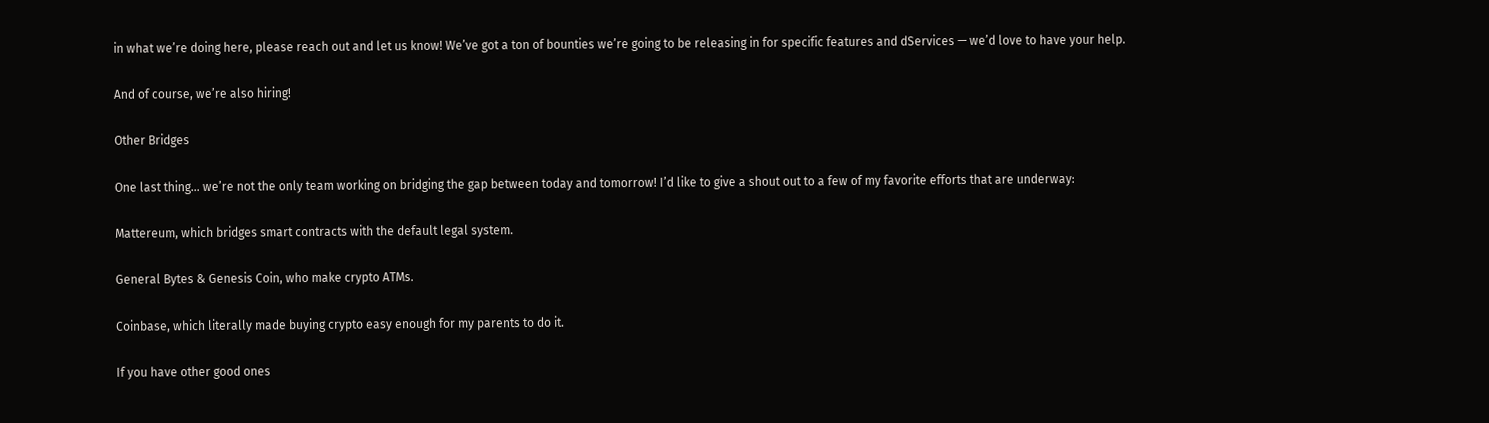in what we’re doing here, please reach out and let us know! We’ve got a ton of bounties we’re going to be releasing in for specific features and dServices — we’d love to have your help.

And of course, we’re also hiring!

Other Bridges

One last thing… we’re not the only team working on bridging the gap between today and tomorrow! I’d like to give a shout out to a few of my favorite efforts that are underway:

Mattereum, which bridges smart contracts with the default legal system.

General Bytes & Genesis Coin, who make crypto ATMs.

Coinbase, which literally made buying crypto easy enough for my parents to do it.

If you have other good ones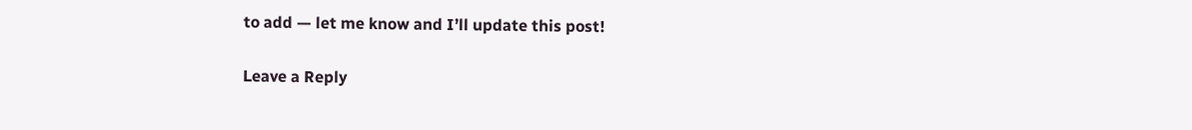to add — let me know and I’ll update this post!

Leave a Reply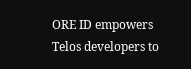ORE ID empowers Telos developers to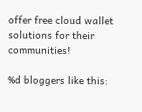offer free cloud wallet solutions for their communities!

%d bloggers like this: